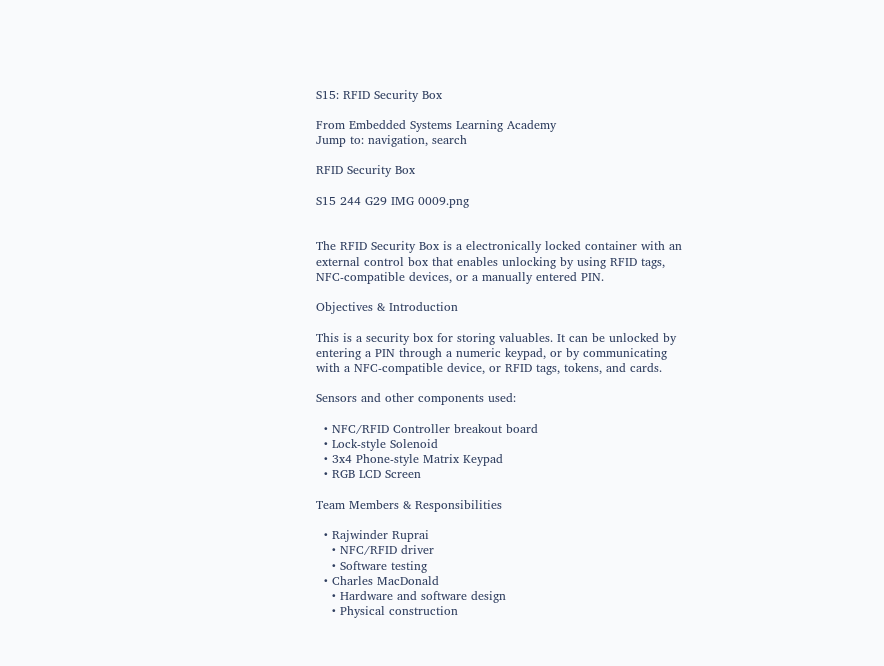S15: RFID Security Box

From Embedded Systems Learning Academy
Jump to: navigation, search

RFID Security Box

S15 244 G29 IMG 0009.png


The RFID Security Box is a electronically locked container with an external control box that enables unlocking by using RFID tags, NFC-compatible devices, or a manually entered PIN.

Objectives & Introduction

This is a security box for storing valuables. It can be unlocked by entering a PIN through a numeric keypad, or by communicating with a NFC-compatible device, or RFID tags, tokens, and cards.

Sensors and other components used:

  • NFC/RFID Controller breakout board
  • Lock-style Solenoid
  • 3x4 Phone-style Matrix Keypad
  • RGB LCD Screen

Team Members & Responsibilities

  • Rajwinder Ruprai
    • NFC/RFID driver
    • Software testing
  • Charles MacDonald
    • Hardware and software design
    • Physical construction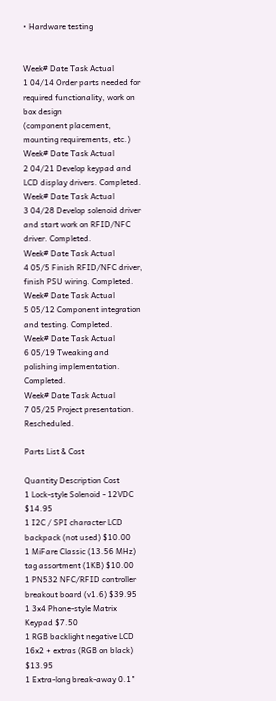• Hardware testing


Week# Date Task Actual
1 04/14 Order parts needed for required functionality, work on box design
(component placement, mounting requirements, etc.)
Week# Date Task Actual
2 04/21 Develop keypad and LCD display drivers. Completed.
Week# Date Task Actual
3 04/28 Develop solenoid driver and start work on RFID/NFC driver. Completed.
Week# Date Task Actual
4 05/5 Finish RFID/NFC driver, finish PSU wiring. Completed.
Week# Date Task Actual
5 05/12 Component integration and testing. Completed.
Week# Date Task Actual
6 05/19 Tweaking and polishing implementation. Completed.
Week# Date Task Actual
7 05/25 Project presentation. Rescheduled.

Parts List & Cost

Quantity Description Cost
1 Lock-style Solenoid - 12VDC $14.95
1 I2C / SPI character LCD backpack (not used) $10.00
1 MiFare Classic (13.56 MHz) tag assortment (1KB) $10.00
1 PN532 NFC/RFID controller breakout board (v1.6) $39.95
1 3x4 Phone-style Matrix Keypad $7.50
1 RGB backlight negative LCD 16x2 + extras (RGB on black) $13.95
1 Extra-long break-away 0.1"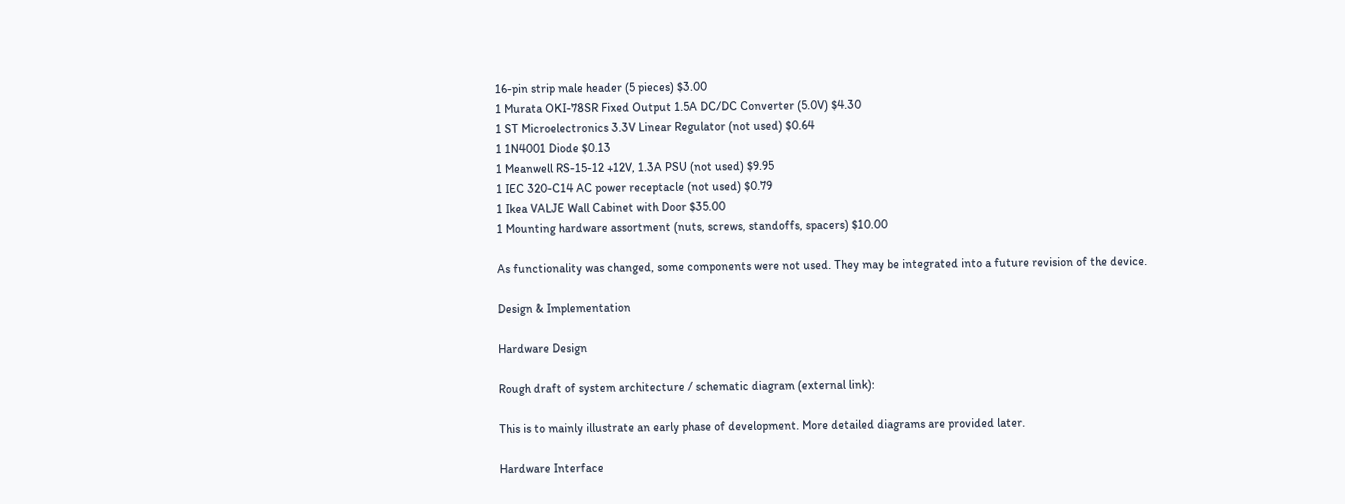16-pin strip male header (5 pieces) $3.00
1 Murata OKI-78SR Fixed Output 1.5A DC/DC Converter (5.0V) $4.30
1 ST Microelectronics 3.3V Linear Regulator (not used) $0.64
1 1N4001 Diode $0.13
1 Meanwell RS-15-12 +12V, 1.3A PSU (not used) $9.95
1 IEC 320-C14 AC power receptacle (not used) $0.79
1 Ikea VALJE Wall Cabinet with Door $35.00
1 Mounting hardware assortment (nuts, screws, standoffs, spacers) $10.00

As functionality was changed, some components were not used. They may be integrated into a future revision of the device.

Design & Implementation

Hardware Design

Rough draft of system architecture / schematic diagram (external link):

This is to mainly illustrate an early phase of development. More detailed diagrams are provided later.

Hardware Interface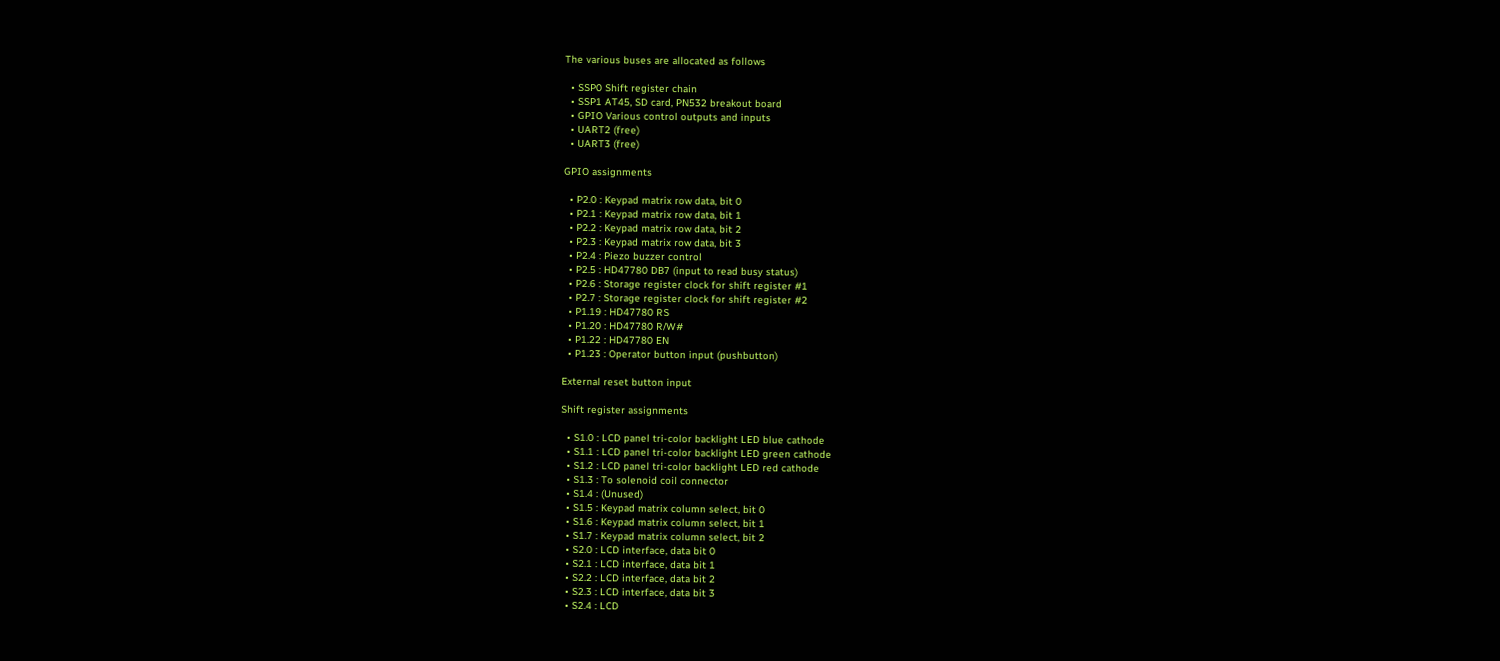The various buses are allocated as follows

  • SSP0 Shift register chain
  • SSP1 AT45, SD card, PN532 breakout board
  • GPIO Various control outputs and inputs
  • UART2 (free)
  • UART3 (free)

GPIO assignments

  • P2.0 : Keypad matrix row data, bit 0
  • P2.1 : Keypad matrix row data, bit 1
  • P2.2 : Keypad matrix row data, bit 2
  • P2.3 : Keypad matrix row data, bit 3
  • P2.4 : Piezo buzzer control
  • P2.5 : HD47780 DB7 (input to read busy status)
  • P2.6 : Storage register clock for shift register #1
  • P2.7 : Storage register clock for shift register #2
  • P1.19 : HD47780 RS
  • P1.20 : HD47780 R/W#
  • P1.22 : HD47780 EN
  • P1.23 : Operator button input (pushbutton)

External reset button input

Shift register assignments

  • S1.0 : LCD panel tri-color backlight LED blue cathode
  • S1.1 : LCD panel tri-color backlight LED green cathode
  • S1.2 : LCD panel tri-color backlight LED red cathode
  • S1.3 : To solenoid coil connector
  • S1.4 : (Unused)
  • S1.5 : Keypad matrix column select, bit 0
  • S1.6 : Keypad matrix column select, bit 1
  • S1.7 : Keypad matrix column select, bit 2
  • S2.0 : LCD interface, data bit 0
  • S2.1 : LCD interface, data bit 1
  • S2.2 : LCD interface, data bit 2
  • S2.3 : LCD interface, data bit 3
  • S2.4 : LCD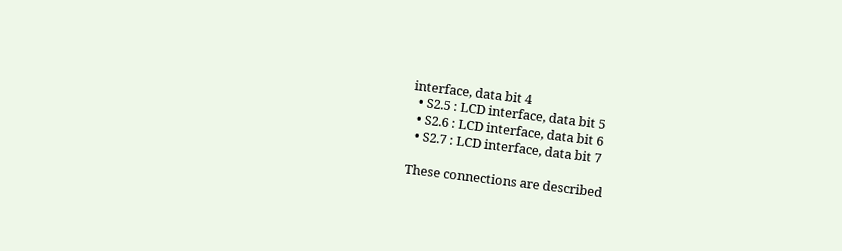interface, data bit 4
  • S2.5 : LCD interface, data bit 5
  • S2.6 : LCD interface, data bit 6
  • S2.7 : LCD interface, data bit 7

These connections are described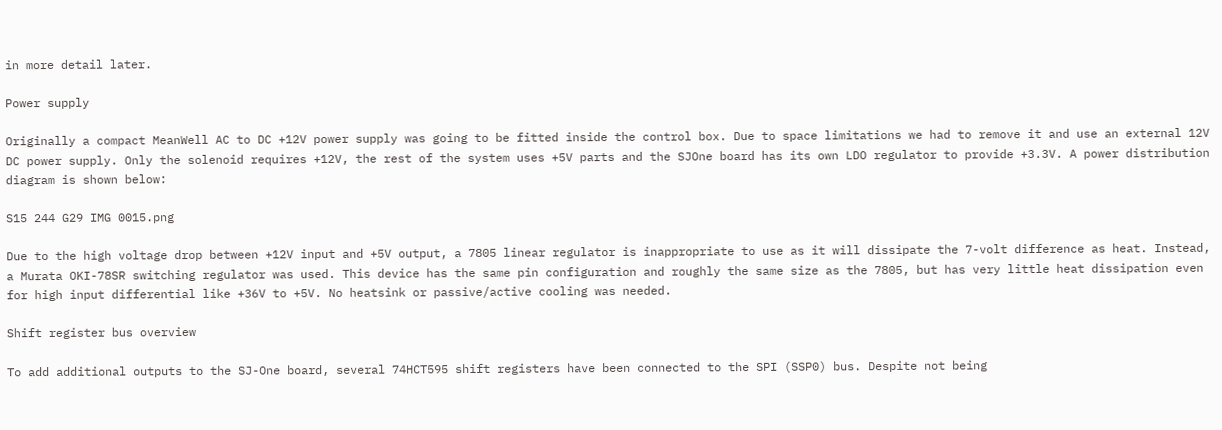in more detail later.

Power supply

Originally a compact MeanWell AC to DC +12V power supply was going to be fitted inside the control box. Due to space limitations we had to remove it and use an external 12V DC power supply. Only the solenoid requires +12V, the rest of the system uses +5V parts and the SJOne board has its own LDO regulator to provide +3.3V. A power distribution diagram is shown below:

S15 244 G29 IMG 0015.png

Due to the high voltage drop between +12V input and +5V output, a 7805 linear regulator is inappropriate to use as it will dissipate the 7-volt difference as heat. Instead, a Murata OKI-78SR switching regulator was used. This device has the same pin configuration and roughly the same size as the 7805, but has very little heat dissipation even for high input differential like +36V to +5V. No heatsink or passive/active cooling was needed.

Shift register bus overview

To add additional outputs to the SJ-One board, several 74HCT595 shift registers have been connected to the SPI (SSP0) bus. Despite not being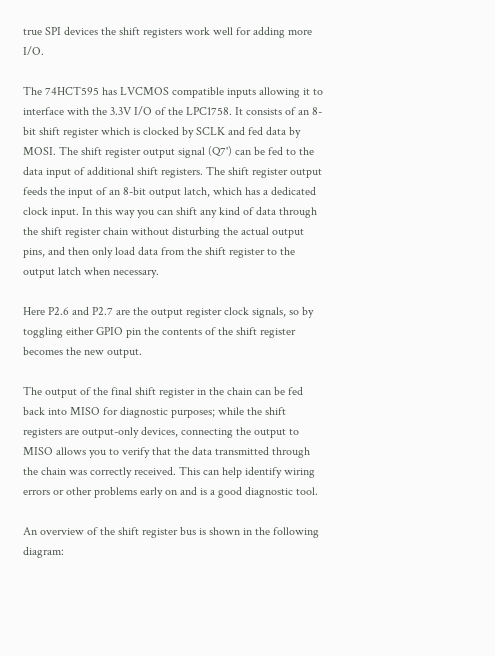true SPI devices the shift registers work well for adding more I/O.

The 74HCT595 has LVCMOS compatible inputs allowing it to interface with the 3.3V I/O of the LPC1758. It consists of an 8-bit shift register which is clocked by SCLK and fed data by MOSI. The shift register output signal (Q7') can be fed to the data input of additional shift registers. The shift register output feeds the input of an 8-bit output latch, which has a dedicated clock input. In this way you can shift any kind of data through the shift register chain without disturbing the actual output pins, and then only load data from the shift register to the output latch when necessary.

Here P2.6 and P2.7 are the output register clock signals, so by toggling either GPIO pin the contents of the shift register becomes the new output.

The output of the final shift register in the chain can be fed back into MISO for diagnostic purposes; while the shift registers are output-only devices, connecting the output to MISO allows you to verify that the data transmitted through the chain was correctly received. This can help identify wiring errors or other problems early on and is a good diagnostic tool.

An overview of the shift register bus is shown in the following diagram: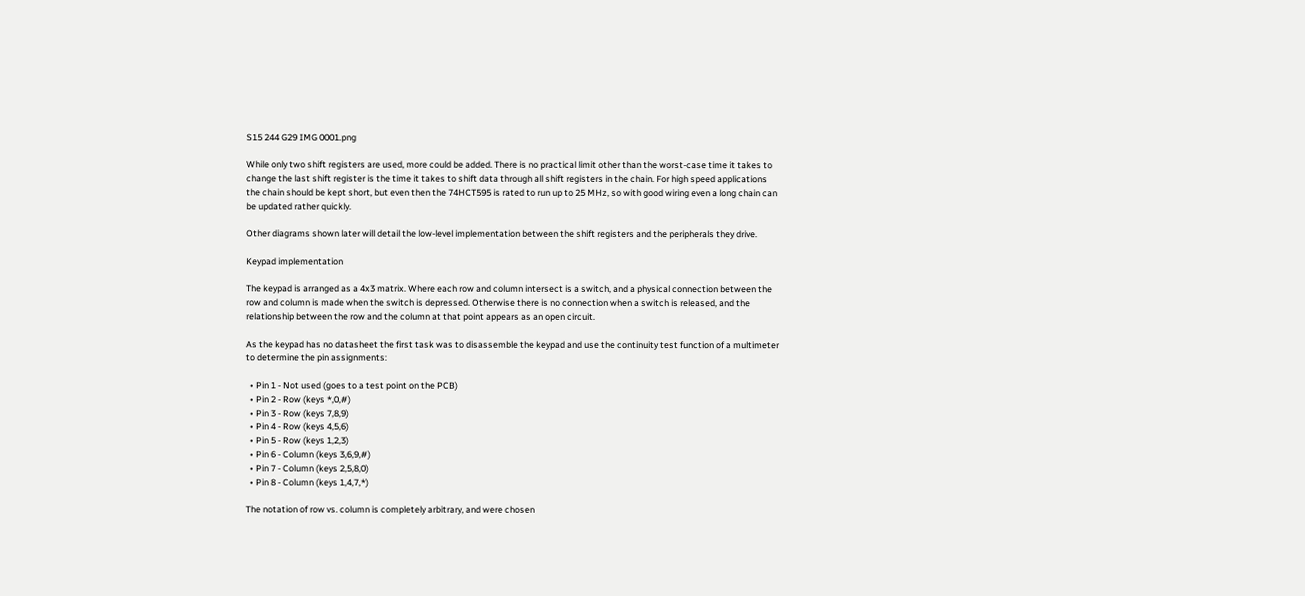S15 244 G29 IMG 0001.png

While only two shift registers are used, more could be added. There is no practical limit other than the worst-case time it takes to change the last shift register is the time it takes to shift data through all shift registers in the chain. For high speed applications the chain should be kept short, but even then the 74HCT595 is rated to run up to 25 MHz, so with good wiring even a long chain can be updated rather quickly.

Other diagrams shown later will detail the low-level implementation between the shift registers and the peripherals they drive.

Keypad implementation

The keypad is arranged as a 4x3 matrix. Where each row and column intersect is a switch, and a physical connection between the row and column is made when the switch is depressed. Otherwise there is no connection when a switch is released, and the relationship between the row and the column at that point appears as an open circuit.

As the keypad has no datasheet the first task was to disassemble the keypad and use the continuity test function of a multimeter to determine the pin assignments:

  • Pin 1 - Not used (goes to a test point on the PCB)
  • Pin 2 - Row (keys *,0,#)
  • Pin 3 - Row (keys 7,8,9)
  • Pin 4 - Row (keys 4,5,6)
  • Pin 5 - Row (keys 1,2,3)
  • Pin 6 - Column (keys 3,6,9,#)
  • Pin 7 - Column (keys 2,5,8,0)
  • Pin 8 - Column (keys 1,4,7,*)

The notation of row vs. column is completely arbitrary, and were chosen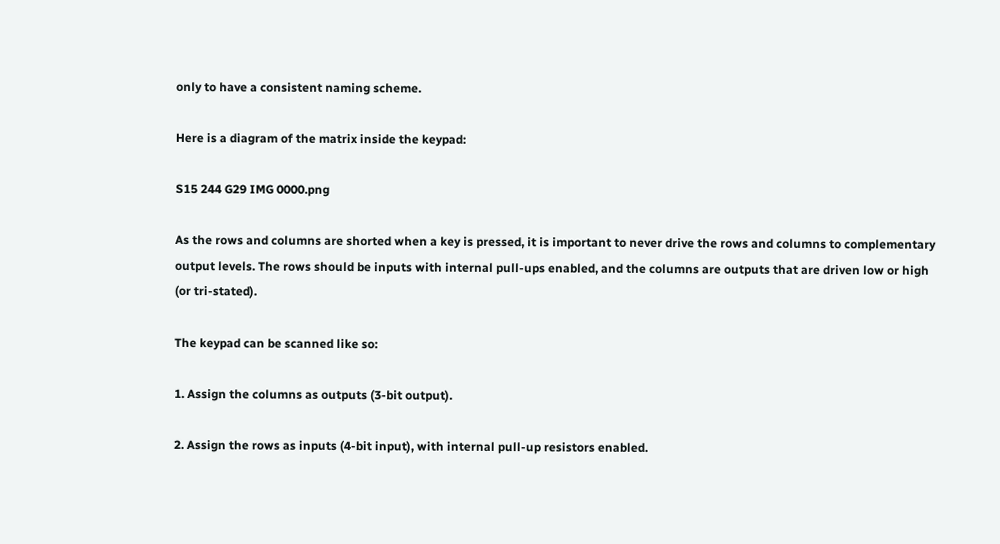only to have a consistent naming scheme.

Here is a diagram of the matrix inside the keypad:

S15 244 G29 IMG 0000.png

As the rows and columns are shorted when a key is pressed, it is important to never drive the rows and columns to complementary output levels. The rows should be inputs with internal pull-ups enabled, and the columns are outputs that are driven low or high (or tri-stated).

The keypad can be scanned like so:

1. Assign the columns as outputs (3-bit output).

2. Assign the rows as inputs (4-bit input), with internal pull-up resistors enabled.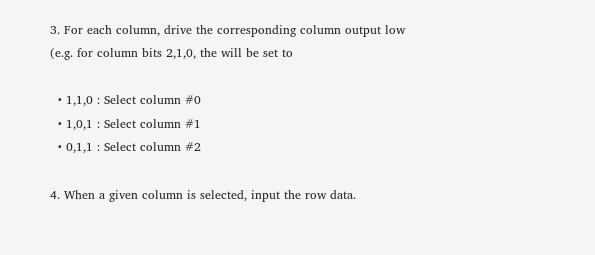3. For each column, drive the corresponding column output low (e.g. for column bits 2,1,0, the will be set to

  • 1,1,0 : Select column #0
  • 1,0,1 : Select column #1
  • 0,1,1 : Select column #2

4. When a given column is selected, input the row data.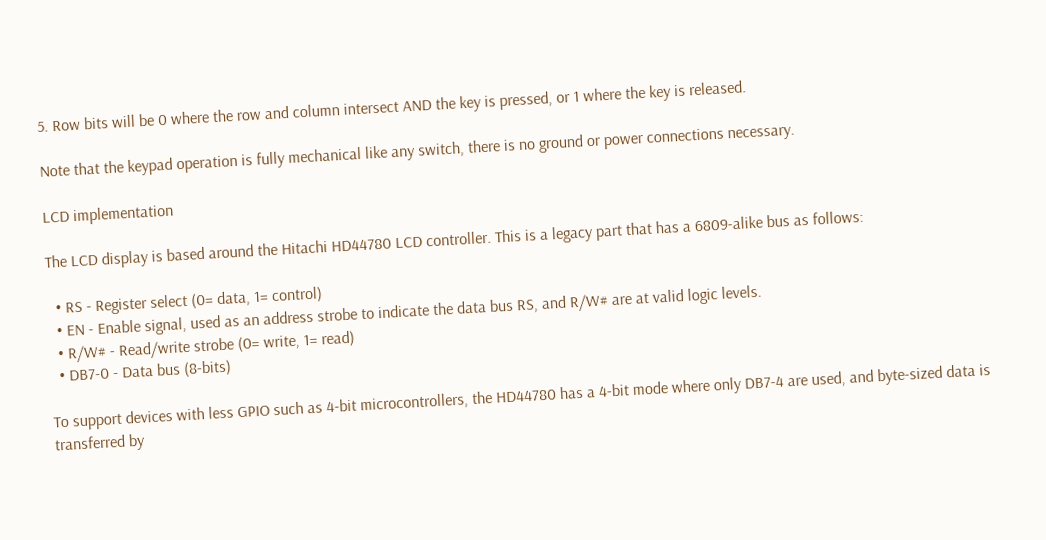5. Row bits will be 0 where the row and column intersect AND the key is pressed, or 1 where the key is released.

Note that the keypad operation is fully mechanical like any switch, there is no ground or power connections necessary.

LCD implementation

The LCD display is based around the Hitachi HD44780 LCD controller. This is a legacy part that has a 6809-alike bus as follows:

  • RS - Register select (0= data, 1= control)
  • EN - Enable signal, used as an address strobe to indicate the data bus RS, and R/W# are at valid logic levels.
  • R/W# - Read/write strobe (0= write, 1= read)
  • DB7-0 - Data bus (8-bits)

To support devices with less GPIO such as 4-bit microcontrollers, the HD44780 has a 4-bit mode where only DB7-4 are used, and byte-sized data is transferred by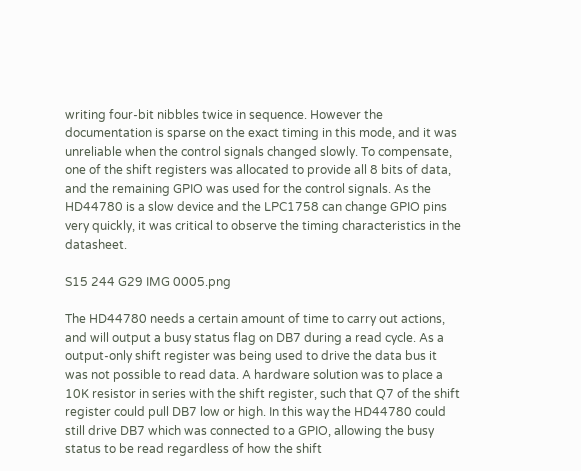writing four-bit nibbles twice in sequence. However the documentation is sparse on the exact timing in this mode, and it was unreliable when the control signals changed slowly. To compensate, one of the shift registers was allocated to provide all 8 bits of data, and the remaining GPIO was used for the control signals. As the HD44780 is a slow device and the LPC1758 can change GPIO pins very quickly, it was critical to observe the timing characteristics in the datasheet.

S15 244 G29 IMG 0005.png

The HD44780 needs a certain amount of time to carry out actions, and will output a busy status flag on DB7 during a read cycle. As a output-only shift register was being used to drive the data bus it was not possible to read data. A hardware solution was to place a 10K resistor in series with the shift register, such that Q7 of the shift register could pull DB7 low or high. In this way the HD44780 could still drive DB7 which was connected to a GPIO, allowing the busy status to be read regardless of how the shift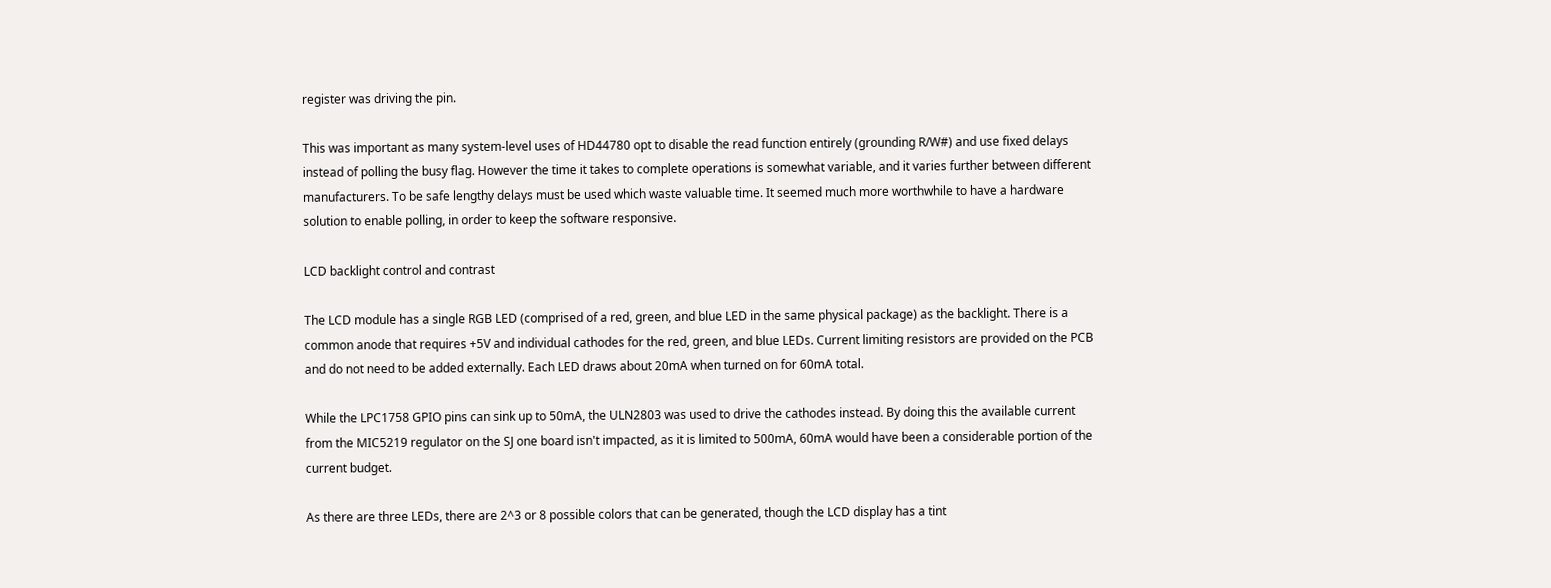register was driving the pin.

This was important as many system-level uses of HD44780 opt to disable the read function entirely (grounding R/W#) and use fixed delays instead of polling the busy flag. However the time it takes to complete operations is somewhat variable, and it varies further between different manufacturers. To be safe lengthy delays must be used which waste valuable time. It seemed much more worthwhile to have a hardware solution to enable polling, in order to keep the software responsive.

LCD backlight control and contrast

The LCD module has a single RGB LED (comprised of a red, green, and blue LED in the same physical package) as the backlight. There is a common anode that requires +5V and individual cathodes for the red, green, and blue LEDs. Current limiting resistors are provided on the PCB and do not need to be added externally. Each LED draws about 20mA when turned on for 60mA total.

While the LPC1758 GPIO pins can sink up to 50mA, the ULN2803 was used to drive the cathodes instead. By doing this the available current from the MIC5219 regulator on the SJ one board isn't impacted, as it is limited to 500mA, 60mA would have been a considerable portion of the current budget.

As there are three LEDs, there are 2^3 or 8 possible colors that can be generated, though the LCD display has a tint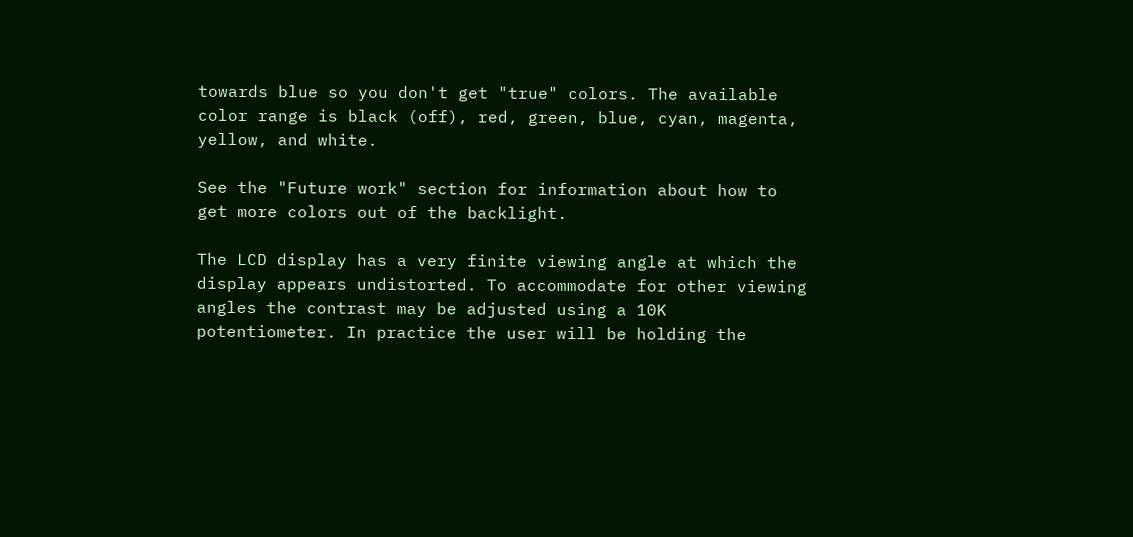towards blue so you don't get "true" colors. The available color range is black (off), red, green, blue, cyan, magenta, yellow, and white.

See the "Future work" section for information about how to get more colors out of the backlight.

The LCD display has a very finite viewing angle at which the display appears undistorted. To accommodate for other viewing angles the contrast may be adjusted using a 10K potentiometer. In practice the user will be holding the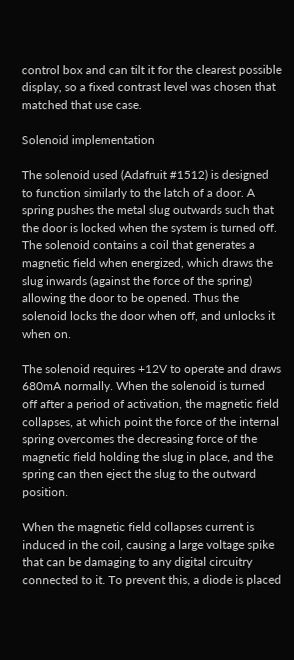control box and can tilt it for the clearest possible display, so a fixed contrast level was chosen that matched that use case.

Solenoid implementation

The solenoid used (Adafruit #1512) is designed to function similarly to the latch of a door. A spring pushes the metal slug outwards such that the door is locked when the system is turned off. The solenoid contains a coil that generates a magnetic field when energized, which draws the slug inwards (against the force of the spring) allowing the door to be opened. Thus the solenoid locks the door when off, and unlocks it when on.

The solenoid requires +12V to operate and draws 680mA normally. When the solenoid is turned off after a period of activation, the magnetic field collapses, at which point the force of the internal spring overcomes the decreasing force of the magnetic field holding the slug in place, and the spring can then eject the slug to the outward position.

When the magnetic field collapses current is induced in the coil, causing a large voltage spike that can be damaging to any digital circuitry connected to it. To prevent this, a diode is placed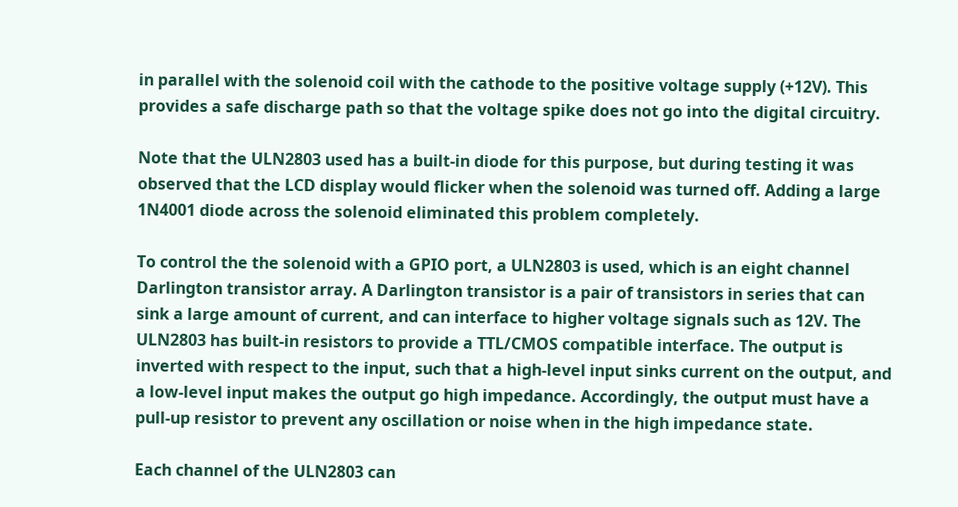in parallel with the solenoid coil with the cathode to the positive voltage supply (+12V). This provides a safe discharge path so that the voltage spike does not go into the digital circuitry.

Note that the ULN2803 used has a built-in diode for this purpose, but during testing it was observed that the LCD display would flicker when the solenoid was turned off. Adding a large 1N4001 diode across the solenoid eliminated this problem completely.

To control the the solenoid with a GPIO port, a ULN2803 is used, which is an eight channel Darlington transistor array. A Darlington transistor is a pair of transistors in series that can sink a large amount of current, and can interface to higher voltage signals such as 12V. The ULN2803 has built-in resistors to provide a TTL/CMOS compatible interface. The output is inverted with respect to the input, such that a high-level input sinks current on the output, and a low-level input makes the output go high impedance. Accordingly, the output must have a pull-up resistor to prevent any oscillation or noise when in the high impedance state.

Each channel of the ULN2803 can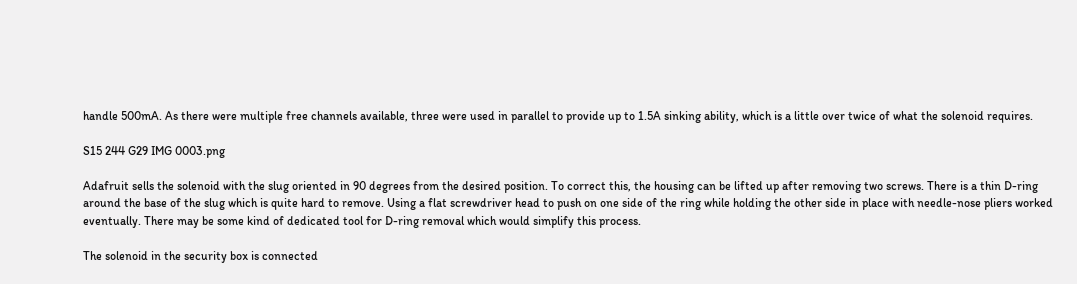handle 500mA. As there were multiple free channels available, three were used in parallel to provide up to 1.5A sinking ability, which is a little over twice of what the solenoid requires.

S15 244 G29 IMG 0003.png

Adafruit sells the solenoid with the slug oriented in 90 degrees from the desired position. To correct this, the housing can be lifted up after removing two screws. There is a thin D-ring around the base of the slug which is quite hard to remove. Using a flat screwdriver head to push on one side of the ring while holding the other side in place with needle-nose pliers worked eventually. There may be some kind of dedicated tool for D-ring removal which would simplify this process.

The solenoid in the security box is connected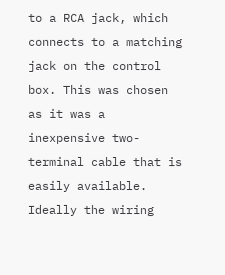to a RCA jack, which connects to a matching jack on the control box. This was chosen as it was a inexpensive two-terminal cable that is easily available. Ideally the wiring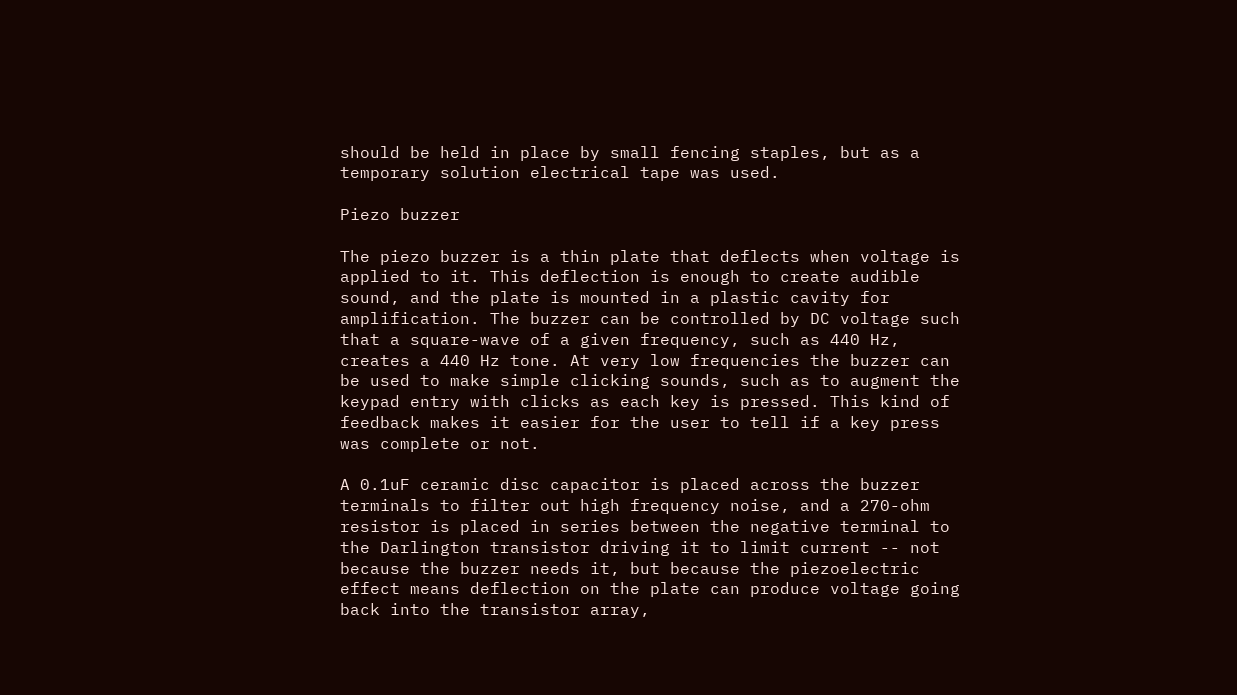should be held in place by small fencing staples, but as a temporary solution electrical tape was used.

Piezo buzzer

The piezo buzzer is a thin plate that deflects when voltage is applied to it. This deflection is enough to create audible sound, and the plate is mounted in a plastic cavity for amplification. The buzzer can be controlled by DC voltage such that a square-wave of a given frequency, such as 440 Hz, creates a 440 Hz tone. At very low frequencies the buzzer can be used to make simple clicking sounds, such as to augment the keypad entry with clicks as each key is pressed. This kind of feedback makes it easier for the user to tell if a key press was complete or not.

A 0.1uF ceramic disc capacitor is placed across the buzzer terminals to filter out high frequency noise, and a 270-ohm resistor is placed in series between the negative terminal to the Darlington transistor driving it to limit current -- not because the buzzer needs it, but because the piezoelectric effect means deflection on the plate can produce voltage going back into the transistor array,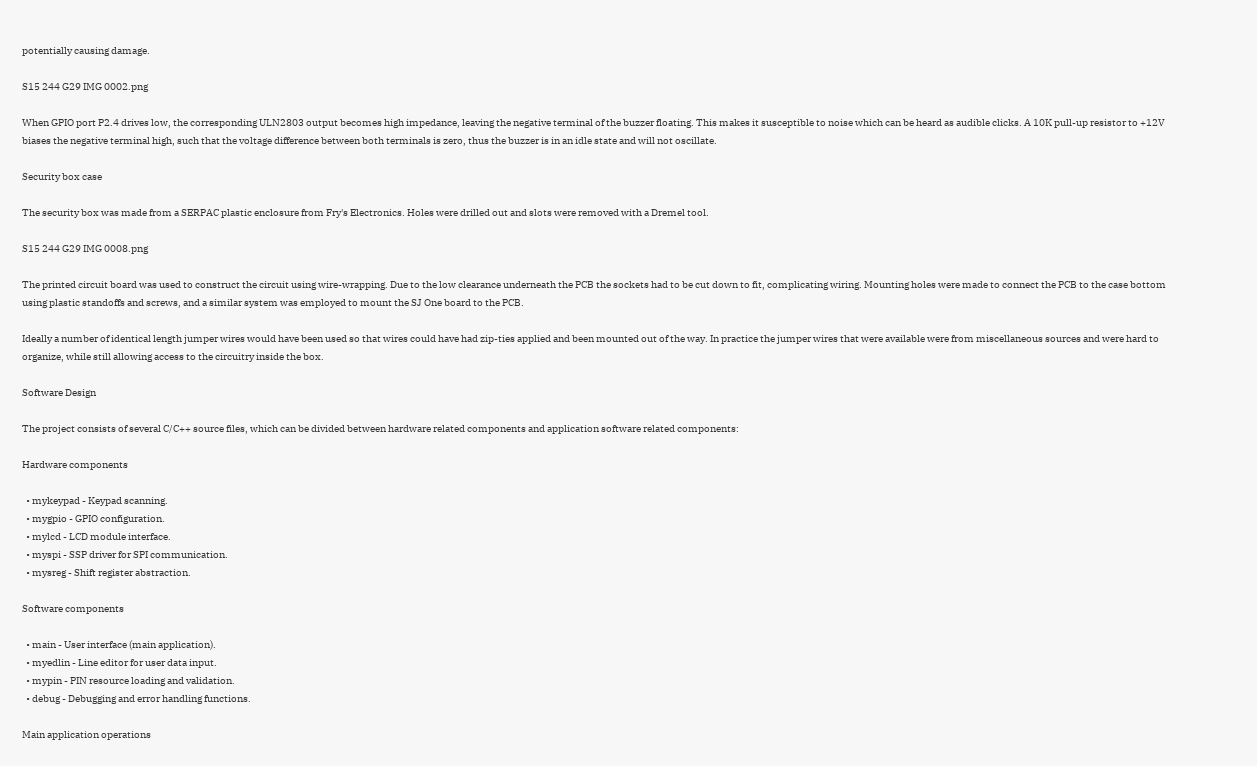potentially causing damage.

S15 244 G29 IMG 0002.png

When GPIO port P2.4 drives low, the corresponding ULN2803 output becomes high impedance, leaving the negative terminal of the buzzer floating. This makes it susceptible to noise which can be heard as audible clicks. A 10K pull-up resistor to +12V biases the negative terminal high, such that the voltage difference between both terminals is zero, thus the buzzer is in an idle state and will not oscillate.

Security box case

The security box was made from a SERPAC plastic enclosure from Fry's Electronics. Holes were drilled out and slots were removed with a Dremel tool.

S15 244 G29 IMG 0008.png

The printed circuit board was used to construct the circuit using wire-wrapping. Due to the low clearance underneath the PCB the sockets had to be cut down to fit, complicating wiring. Mounting holes were made to connect the PCB to the case bottom using plastic standoffs and screws, and a similar system was employed to mount the SJ One board to the PCB.

Ideally a number of identical length jumper wires would have been used so that wires could have had zip-ties applied and been mounted out of the way. In practice the jumper wires that were available were from miscellaneous sources and were hard to organize, while still allowing access to the circuitry inside the box.

Software Design

The project consists of several C/C++ source files, which can be divided between hardware related components and application software related components:

Hardware components

  • mykeypad - Keypad scanning.
  • mygpio - GPIO configuration.
  • mylcd - LCD module interface.
  • myspi - SSP driver for SPI communication.
  • mysreg - Shift register abstraction.

Software components

  • main - User interface (main application).
  • myedlin - Line editor for user data input.
  • mypin - PIN resource loading and validation.
  • debug - Debugging and error handling functions.

Main application operations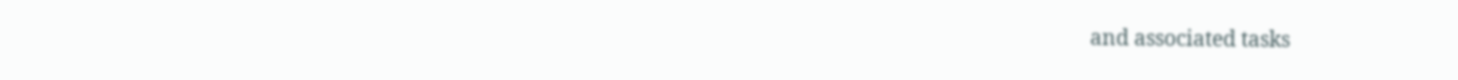and associated tasks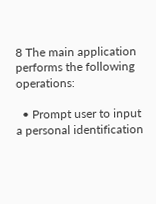8 The main application performs the following operations:

  • Prompt user to input a personal identification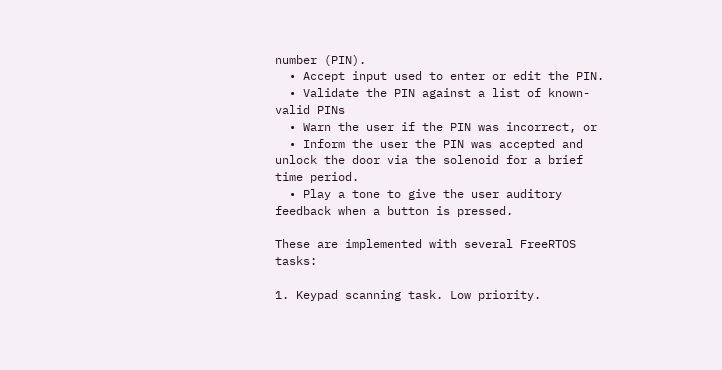number (PIN).
  • Accept input used to enter or edit the PIN.
  • Validate the PIN against a list of known-valid PINs
  • Warn the user if the PIN was incorrect, or
  • Inform the user the PIN was accepted and unlock the door via the solenoid for a brief time period.
  • Play a tone to give the user auditory feedback when a button is pressed.

These are implemented with several FreeRTOS tasks:

1. Keypad scanning task. Low priority.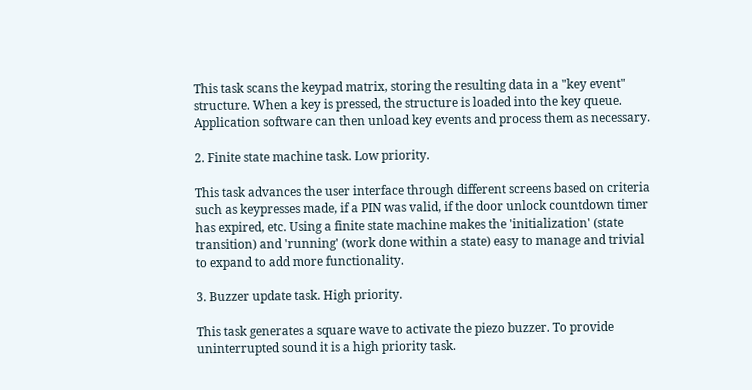This task scans the keypad matrix, storing the resulting data in a "key event" structure. When a key is pressed, the structure is loaded into the key queue. Application software can then unload key events and process them as necessary.

2. Finite state machine task. Low priority.

This task advances the user interface through different screens based on criteria such as keypresses made, if a PIN was valid, if the door unlock countdown timer has expired, etc. Using a finite state machine makes the 'initialization' (state transition) and 'running' (work done within a state) easy to manage and trivial to expand to add more functionality.

3. Buzzer update task. High priority.

This task generates a square wave to activate the piezo buzzer. To provide uninterrupted sound it is a high priority task.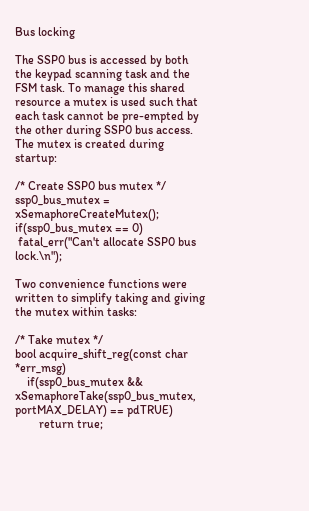Bus locking

The SSP0 bus is accessed by both the keypad scanning task and the FSM task. To manage this shared resource a mutex is used such that each task cannot be pre-empted by the other during SSP0 bus access. The mutex is created during startup:

/* Create SSP0 bus mutex */
ssp0_bus_mutex = xSemaphoreCreateMutex();
if(ssp0_bus_mutex == 0)
 fatal_err("Can't allocate SSP0 bus lock.\n");

Two convenience functions were written to simplify taking and giving the mutex within tasks:

/* Take mutex */
bool acquire_shift_reg(const char *err_msg)
    if(ssp0_bus_mutex && xSemaphoreTake(ssp0_bus_mutex, portMAX_DELAY) == pdTRUE)
        return true;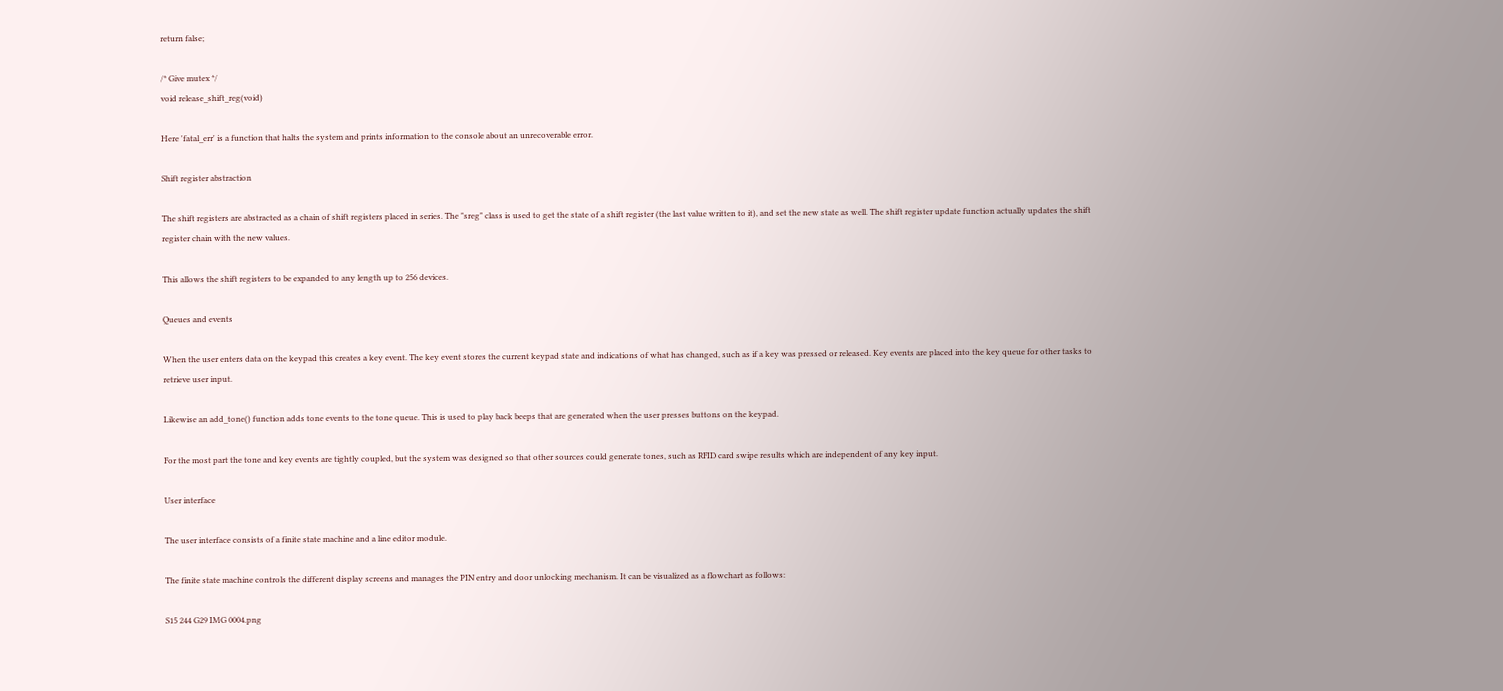return false;

/* Give mutex */
void release_shift_reg(void)

Here 'fatal_err' is a function that halts the system and prints information to the console about an unrecoverable error.

Shift register abstraction

The shift registers are abstracted as a chain of shift registers placed in series. The "sreg" class is used to get the state of a shift register (the last value written to it), and set the new state as well. The shift register update function actually updates the shift register chain with the new values.

This allows the shift registers to be expanded to any length up to 256 devices.

Queues and events

When the user enters data on the keypad this creates a key event. The key event stores the current keypad state and indications of what has changed, such as if a key was pressed or released. Key events are placed into the key queue for other tasks to retrieve user input.

Likewise an add_tone() function adds tone events to the tone queue. This is used to play back beeps that are generated when the user presses buttons on the keypad.

For the most part the tone and key events are tightly coupled, but the system was designed so that other sources could generate tones, such as RFID card swipe results which are independent of any key input.

User interface

The user interface consists of a finite state machine and a line editor module.

The finite state machine controls the different display screens and manages the PIN entry and door unlocking mechanism. It can be visualized as a flowchart as follows:

S15 244 G29 IMG 0004.png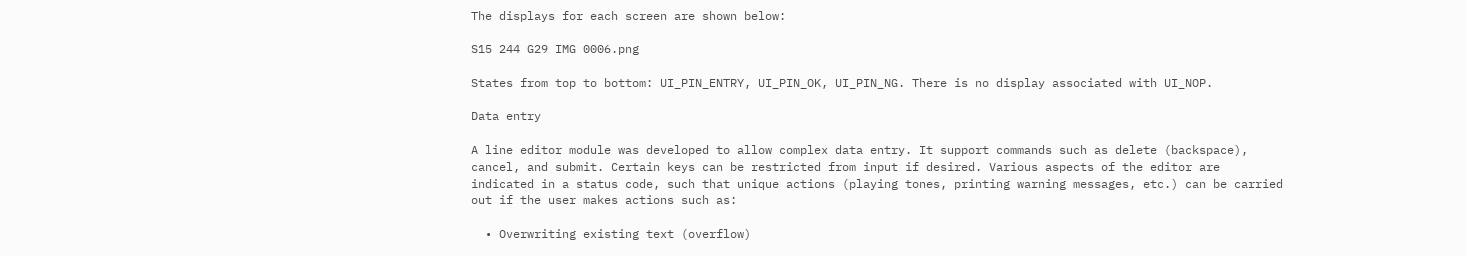The displays for each screen are shown below:

S15 244 G29 IMG 0006.png

States from top to bottom: UI_PIN_ENTRY, UI_PIN_OK, UI_PIN_NG. There is no display associated with UI_NOP.

Data entry

A line editor module was developed to allow complex data entry. It support commands such as delete (backspace), cancel, and submit. Certain keys can be restricted from input if desired. Various aspects of the editor are indicated in a status code, such that unique actions (playing tones, printing warning messages, etc.) can be carried out if the user makes actions such as:

  • Overwriting existing text (overflow)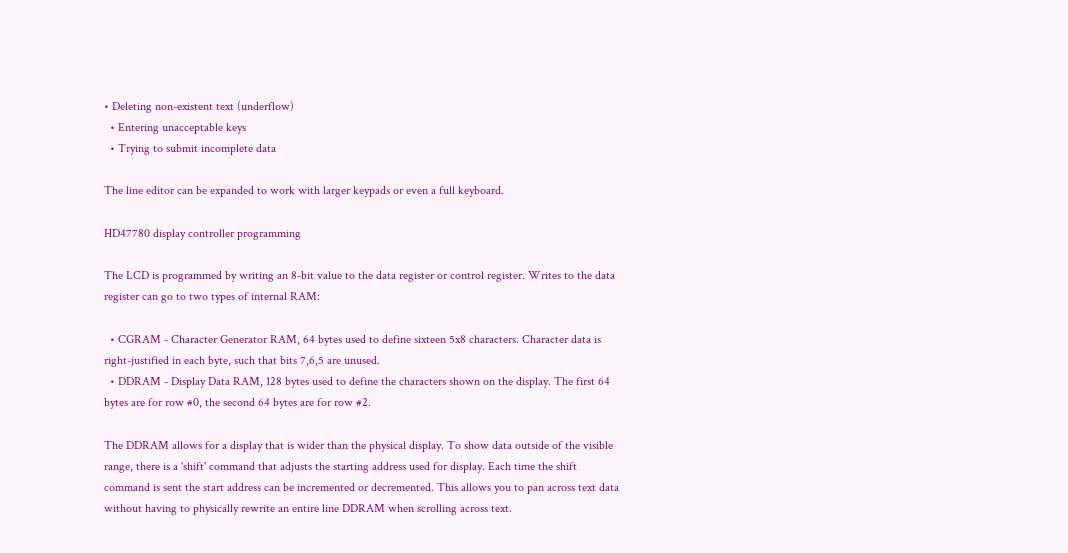• Deleting non-existent text (underflow)
  • Entering unacceptable keys
  • Trying to submit incomplete data

The line editor can be expanded to work with larger keypads or even a full keyboard.

HD47780 display controller programming

The LCD is programmed by writing an 8-bit value to the data register or control register. Writes to the data register can go to two types of internal RAM:

  • CGRAM - Character Generator RAM, 64 bytes used to define sixteen 5x8 characters. Character data is right-justified in each byte, such that bits 7,6,5 are unused.
  • DDRAM - Display Data RAM, 128 bytes used to define the characters shown on the display. The first 64 bytes are for row #0, the second 64 bytes are for row #2.

The DDRAM allows for a display that is wider than the physical display. To show data outside of the visible range, there is a 'shift' command that adjusts the starting address used for display. Each time the shift command is sent the start address can be incremented or decremented. This allows you to pan across text data without having to physically rewrite an entire line DDRAM when scrolling across text.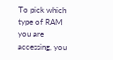To pick which type of RAM you are accessing, you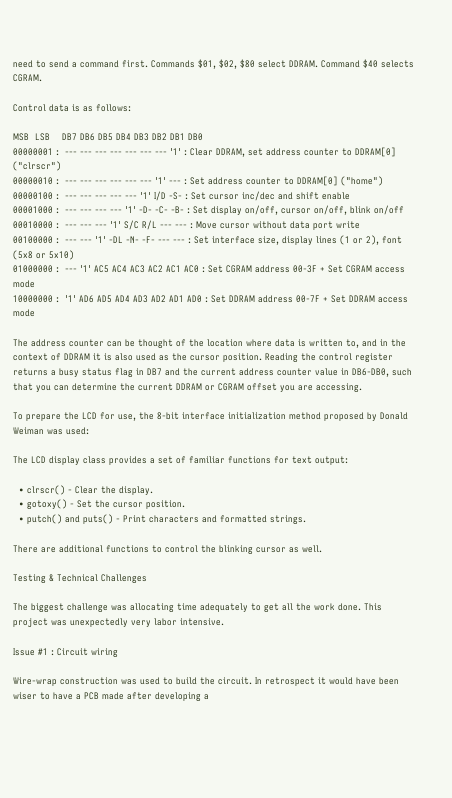need to send a command first. Commands $01, $02, $80 select DDRAM. Command $40 selects CGRAM.

Control data is as follows:

MSB  LSB    DB7 DB6 DB5 DB4 DB3 DB2 DB1 DB0
00000001 :  --- --- --- --- --- --- --- '1' : Clear DDRAM, set address counter to DDRAM[0] ("clrscr")
00000010 :  --- --- --- --- --- --- '1' --- : Set address counter to DDRAM[0] ("home")
00000100 :  --- --- --- --- --- '1' I/D -S- : Set cursor inc/dec and shift enable
00001000 :  --- --- --- --- '1' -D- -C- -B- : Set display on/off, cursor on/off, blink on/off
00010000 :  --- --- --- '1' S/C R/L --- --- : Move cursor without data port write
00100000 :  --- --- '1' -DL -N- -F- --- --- : Set interface size, display lines (1 or 2), font (5x8 or 5x10)
01000000 :  --- '1' AC5 AC4 AC3 AC2 AC1 AC0 : Set CGRAM address 00-3F + Set CGRAM access mode
10000000 :  '1' AD6 AD5 AD4 AD3 AD2 AD1 AD0 : Set DDRAM address 00-7F + Set DDRAM access mode

The address counter can be thought of the location where data is written to, and in the context of DDRAM it is also used as the cursor position. Reading the control register returns a busy status flag in DB7 and the current address counter value in DB6-DB0, such that you can determine the current DDRAM or CGRAM offset you are accessing.

To prepare the LCD for use, the 8-bit interface initialization method proposed by Donald Weiman was used:

The LCD display class provides a set of familiar functions for text output:

  • clrscr() - Clear the display.
  • gotoxy() - Set the cursor position.
  • putch() and puts() - Print characters and formatted strings.

There are additional functions to control the blinking cursor as well.

Testing & Technical Challenges

The biggest challenge was allocating time adequately to get all the work done. This project was unexpectedly very labor intensive.

Issue #1 : Circuit wiring

Wire-wrap construction was used to build the circuit. In retrospect it would have been wiser to have a PCB made after developing a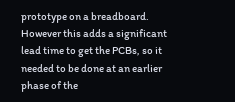prototype on a breadboard. However this adds a significant lead time to get the PCBs, so it needed to be done at an earlier phase of the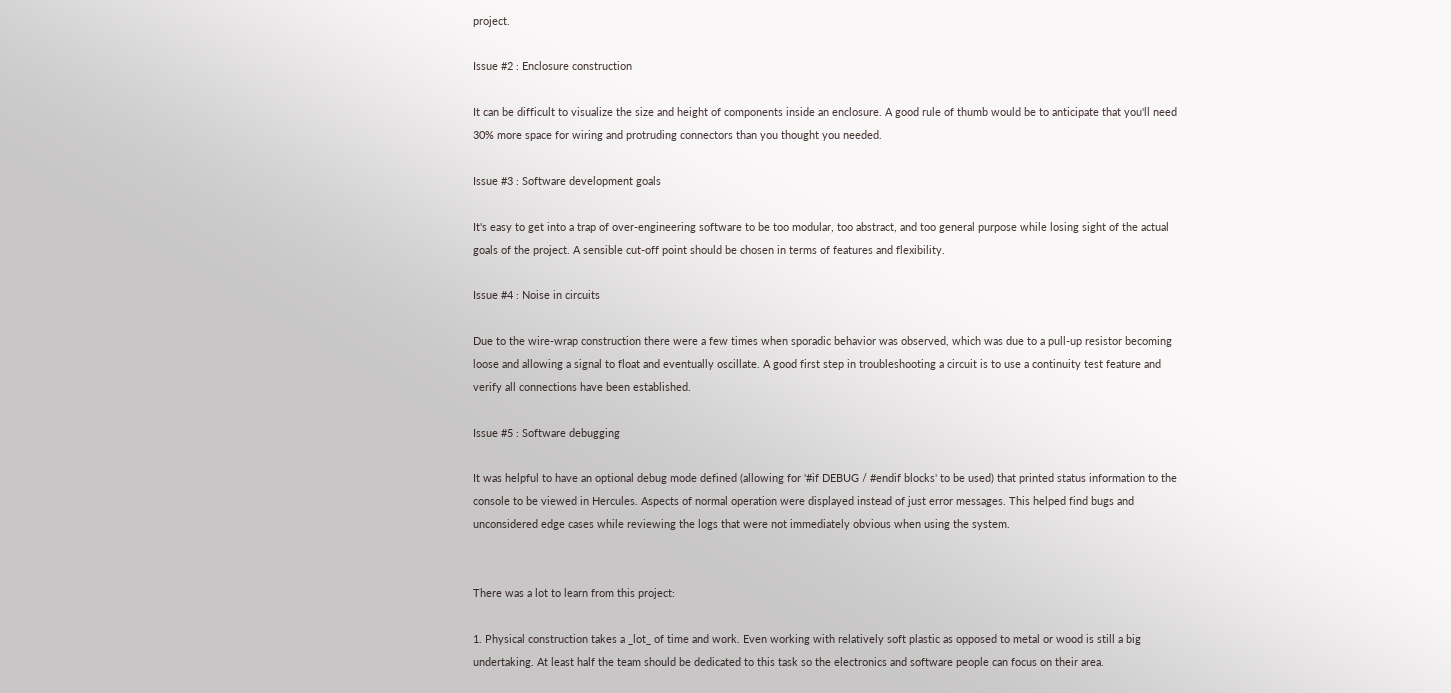project.

Issue #2 : Enclosure construction

It can be difficult to visualize the size and height of components inside an enclosure. A good rule of thumb would be to anticipate that you'll need 30% more space for wiring and protruding connectors than you thought you needed.

Issue #3 : Software development goals

It's easy to get into a trap of over-engineering software to be too modular, too abstract, and too general purpose while losing sight of the actual goals of the project. A sensible cut-off point should be chosen in terms of features and flexibility.

Issue #4 : Noise in circuits

Due to the wire-wrap construction there were a few times when sporadic behavior was observed, which was due to a pull-up resistor becoming loose and allowing a signal to float and eventually oscillate. A good first step in troubleshooting a circuit is to use a continuity test feature and verify all connections have been established.

Issue #5 : Software debugging

It was helpful to have an optional debug mode defined (allowing for '#if DEBUG / #endif blocks' to be used) that printed status information to the console to be viewed in Hercules. Aspects of normal operation were displayed instead of just error messages. This helped find bugs and unconsidered edge cases while reviewing the logs that were not immediately obvious when using the system.


There was a lot to learn from this project:

1. Physical construction takes a _lot_ of time and work. Even working with relatively soft plastic as opposed to metal or wood is still a big undertaking. At least half the team should be dedicated to this task so the electronics and software people can focus on their area.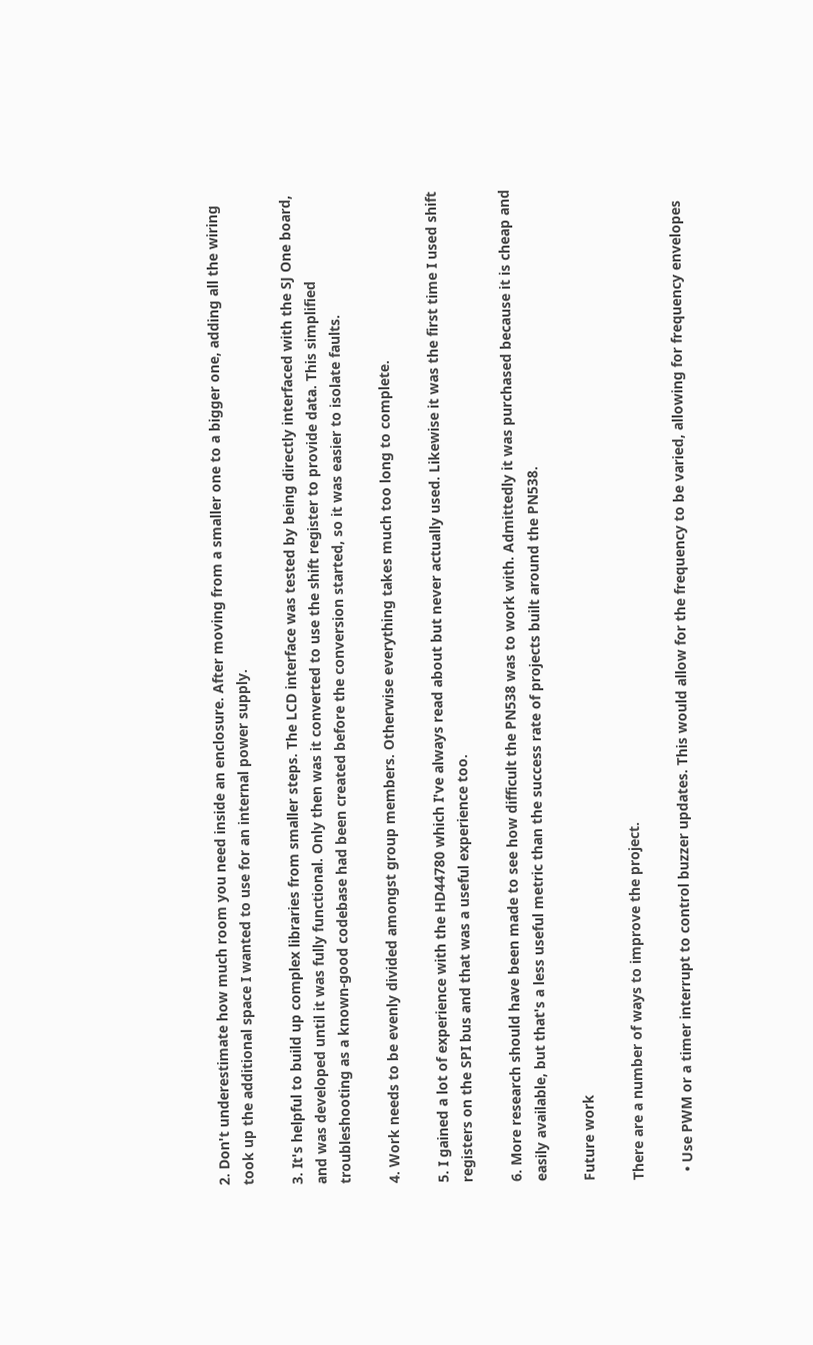2. Don't underestimate how much room you need inside an enclosure. After moving from a smaller one to a bigger one, adding all the wiring took up the additional space I wanted to use for an internal power supply.

3. It's helpful to build up complex libraries from smaller steps. The LCD interface was tested by being directly interfaced with the SJ One board, and was developed until it was fully functional. Only then was it converted to use the shift register to provide data. This simplified troubleshooting as a known-good codebase had been created before the conversion started, so it was easier to isolate faults.

4. Work needs to be evenly divided amongst group members. Otherwise everything takes much too long to complete.

5. I gained a lot of experience with the HD44780 which I've always read about but never actually used. Likewise it was the first time I used shift registers on the SPI bus and that was a useful experience too.

6. More research should have been made to see how difficult the PN538 was to work with. Admittedly it was purchased because it is cheap and easily available, but that's a less useful metric than the success rate of projects built around the PN538.

Future work

There are a number of ways to improve the project.

  • Use PWM or a timer interrupt to control buzzer updates. This would allow for the frequency to be varied, allowing for frequency envelopes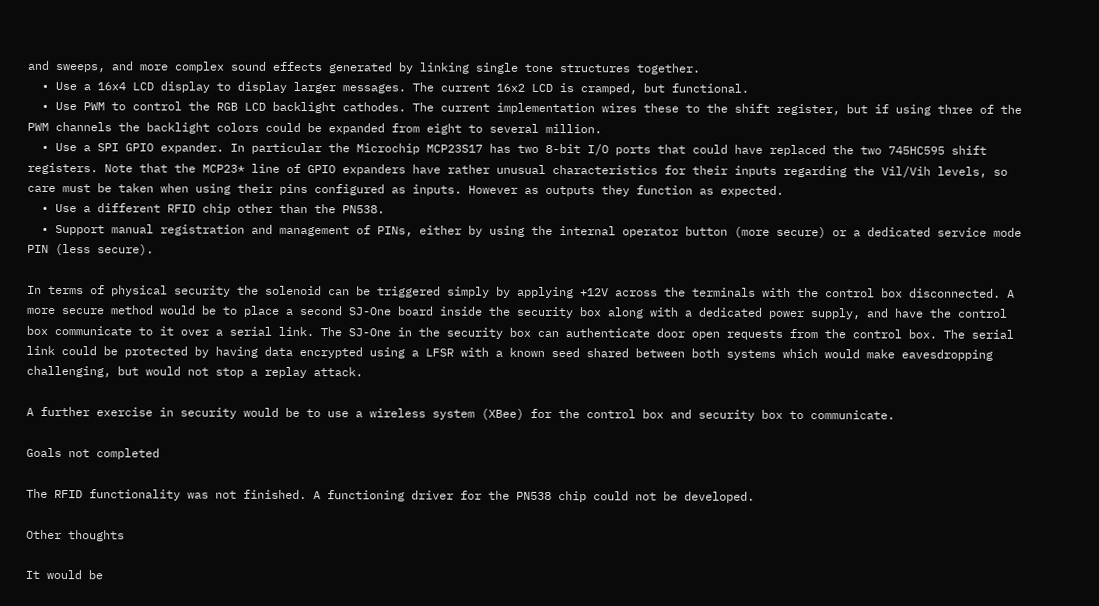and sweeps, and more complex sound effects generated by linking single tone structures together.
  • Use a 16x4 LCD display to display larger messages. The current 16x2 LCD is cramped, but functional.
  • Use PWM to control the RGB LCD backlight cathodes. The current implementation wires these to the shift register, but if using three of the PWM channels the backlight colors could be expanded from eight to several million.
  • Use a SPI GPIO expander. In particular the Microchip MCP23S17 has two 8-bit I/O ports that could have replaced the two 745HC595 shift registers. Note that the MCP23* line of GPIO expanders have rather unusual characteristics for their inputs regarding the Vil/Vih levels, so care must be taken when using their pins configured as inputs. However as outputs they function as expected.
  • Use a different RFID chip other than the PN538.
  • Support manual registration and management of PINs, either by using the internal operator button (more secure) or a dedicated service mode PIN (less secure).

In terms of physical security the solenoid can be triggered simply by applying +12V across the terminals with the control box disconnected. A more secure method would be to place a second SJ-One board inside the security box along with a dedicated power supply, and have the control box communicate to it over a serial link. The SJ-One in the security box can authenticate door open requests from the control box. The serial link could be protected by having data encrypted using a LFSR with a known seed shared between both systems which would make eavesdropping challenging, but would not stop a replay attack.

A further exercise in security would be to use a wireless system (XBee) for the control box and security box to communicate.

Goals not completed

The RFID functionality was not finished. A functioning driver for the PN538 chip could not be developed.

Other thoughts

It would be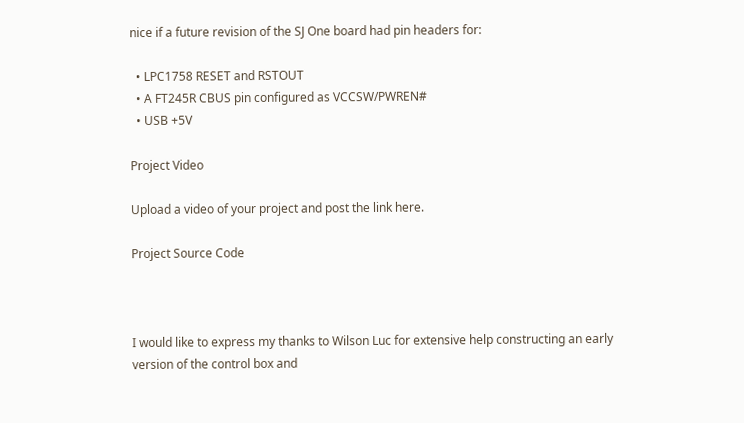nice if a future revision of the SJ One board had pin headers for:

  • LPC1758 RESET and RSTOUT
  • A FT245R CBUS pin configured as VCCSW/PWREN#
  • USB +5V

Project Video

Upload a video of your project and post the link here.

Project Source Code



I would like to express my thanks to Wilson Luc for extensive help constructing an early version of the control box and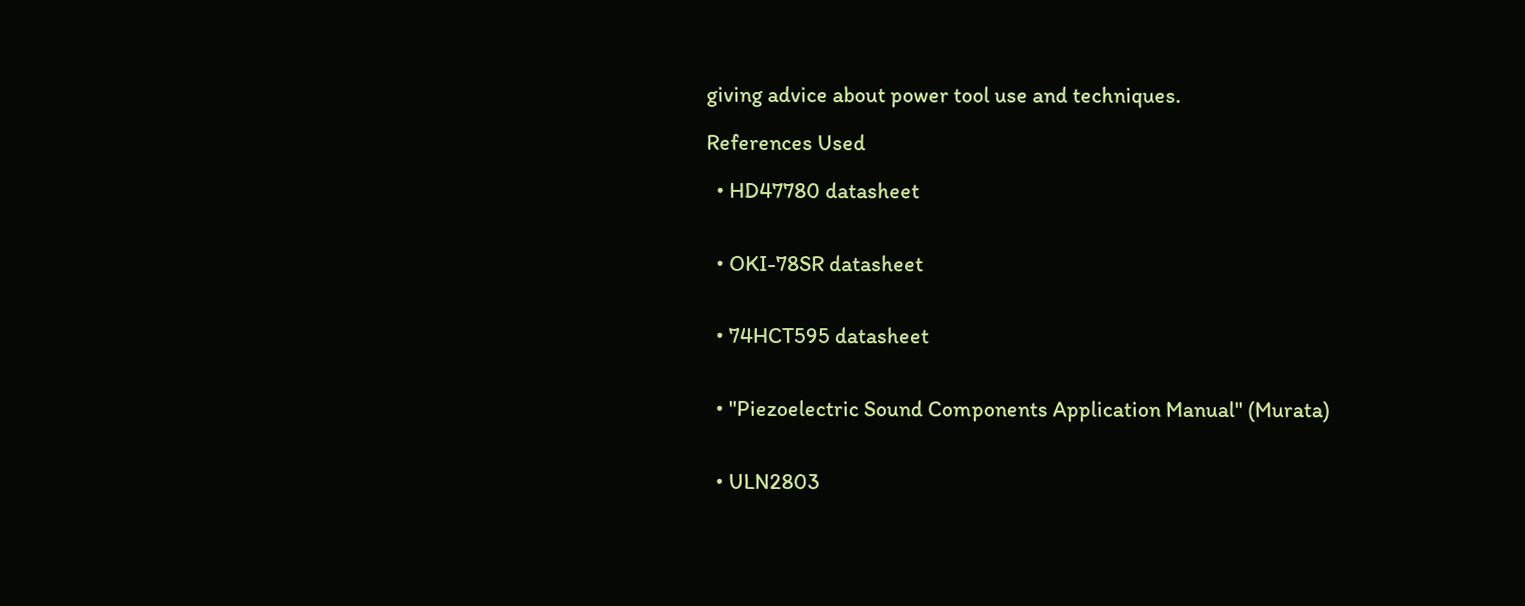giving advice about power tool use and techniques.

References Used

  • HD47780 datasheet


  • OKI-78SR datasheet


  • 74HCT595 datasheet


  • "Piezoelectric Sound Components Application Manual" (Murata)


  • ULN2803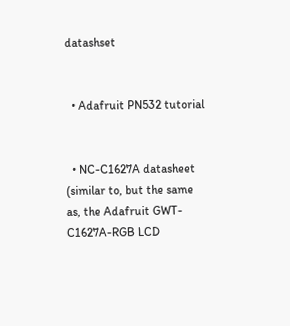datashset


  • Adafruit PN532 tutorial


  • NC-C1627A datasheet (similar to, but the same as, the Adafruit GWT-C1627A-RGB LCD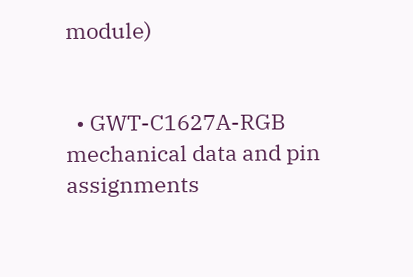module)


  • GWT-C1627A-RGB mechanical data and pin assignments